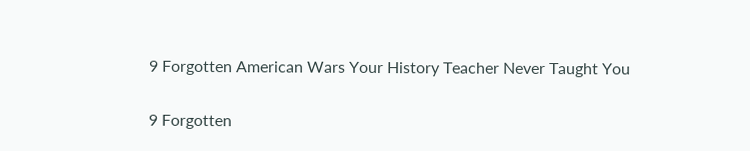9 Forgotten American Wars Your History Teacher Never Taught You

9 Forgotten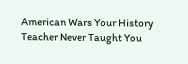American Wars Your History Teacher Never Taught You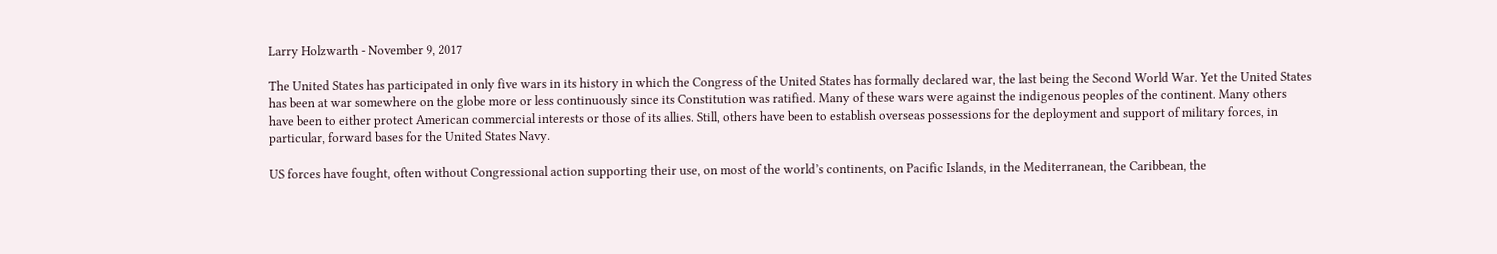Larry Holzwarth - November 9, 2017

The United States has participated in only five wars in its history in which the Congress of the United States has formally declared war, the last being the Second World War. Yet the United States has been at war somewhere on the globe more or less continuously since its Constitution was ratified. Many of these wars were against the indigenous peoples of the continent. Many others have been to either protect American commercial interests or those of its allies. Still, others have been to establish overseas possessions for the deployment and support of military forces, in particular, forward bases for the United States Navy.

US forces have fought, often without Congressional action supporting their use, on most of the world’s continents, on Pacific Islands, in the Mediterranean, the Caribbean, the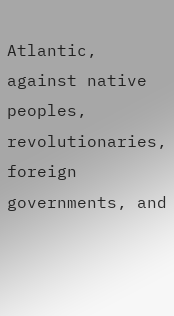Atlantic, against native peoples, revolutionaries, foreign governments, and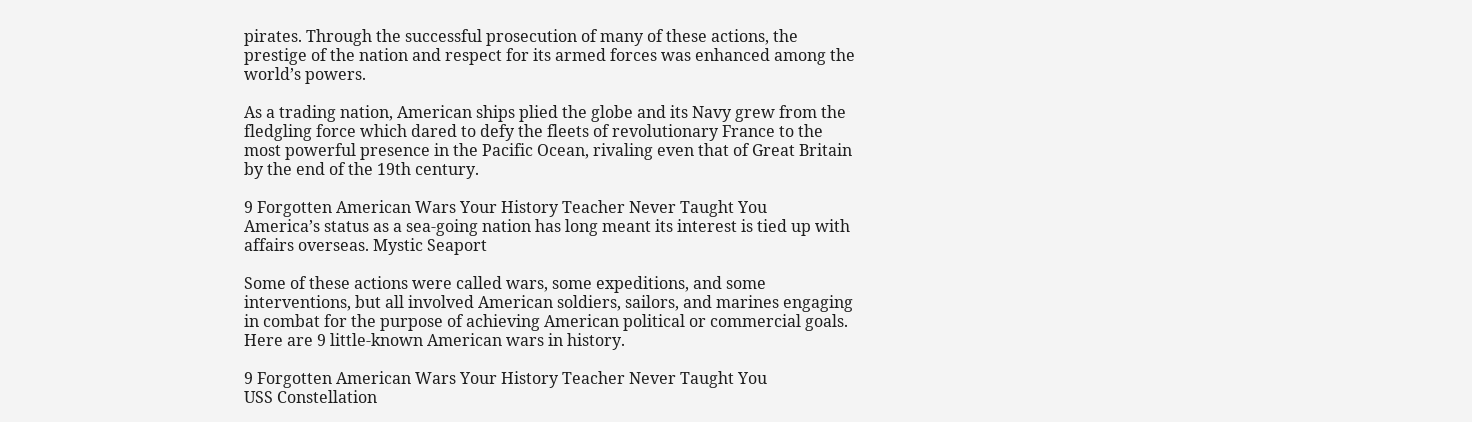pirates. Through the successful prosecution of many of these actions, the prestige of the nation and respect for its armed forces was enhanced among the world’s powers.

As a trading nation, American ships plied the globe and its Navy grew from the fledgling force which dared to defy the fleets of revolutionary France to the most powerful presence in the Pacific Ocean, rivaling even that of Great Britain by the end of the 19th century.

9 Forgotten American Wars Your History Teacher Never Taught You
America’s status as a sea-going nation has long meant its interest is tied up with affairs overseas. Mystic Seaport

Some of these actions were called wars, some expeditions, and some interventions, but all involved American soldiers, sailors, and marines engaging in combat for the purpose of achieving American political or commercial goals. Here are 9 little-known American wars in history.

9 Forgotten American Wars Your History Teacher Never Taught You
USS Constellation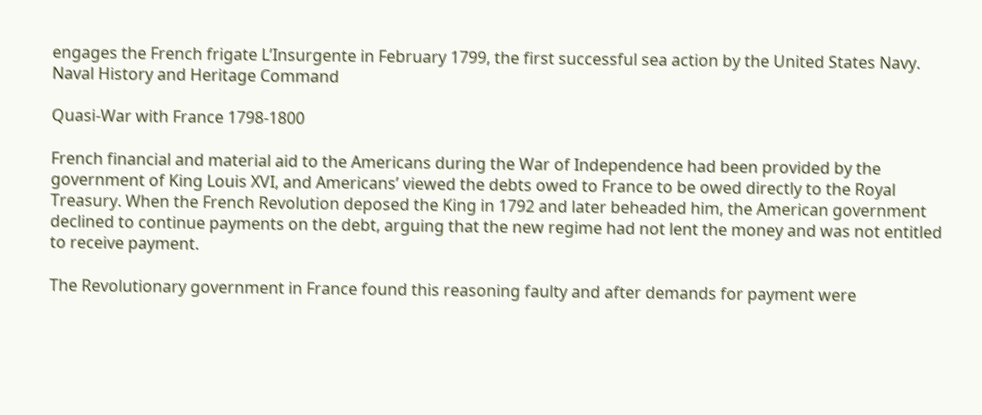engages the French frigate L’Insurgente in February 1799, the first successful sea action by the United States Navy. Naval History and Heritage Command

Quasi-War with France 1798-1800

French financial and material aid to the Americans during the War of Independence had been provided by the government of King Louis XVI, and Americans’ viewed the debts owed to France to be owed directly to the Royal Treasury. When the French Revolution deposed the King in 1792 and later beheaded him, the American government declined to continue payments on the debt, arguing that the new regime had not lent the money and was not entitled to receive payment.

The Revolutionary government in France found this reasoning faulty and after demands for payment were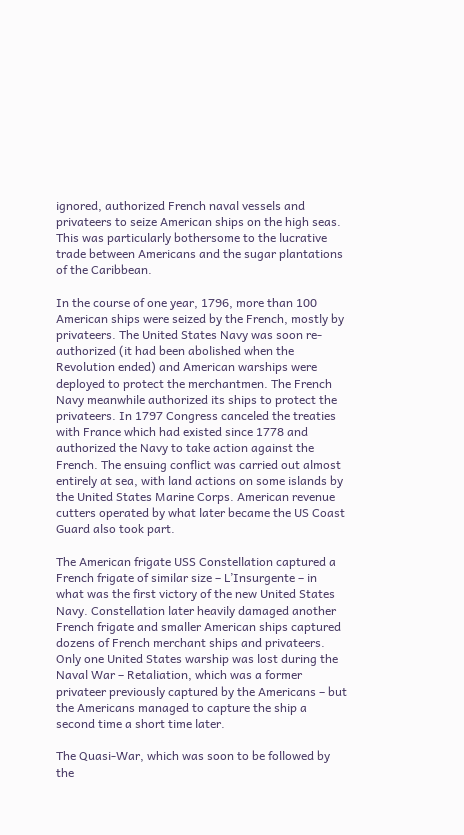ignored, authorized French naval vessels and privateers to seize American ships on the high seas. This was particularly bothersome to the lucrative trade between Americans and the sugar plantations of the Caribbean.

In the course of one year, 1796, more than 100 American ships were seized by the French, mostly by privateers. The United States Navy was soon re-authorized (it had been abolished when the Revolution ended) and American warships were deployed to protect the merchantmen. The French Navy meanwhile authorized its ships to protect the privateers. In 1797 Congress canceled the treaties with France which had existed since 1778 and authorized the Navy to take action against the French. The ensuing conflict was carried out almost entirely at sea, with land actions on some islands by the United States Marine Corps. American revenue cutters operated by what later became the US Coast Guard also took part.

The American frigate USS Constellation captured a French frigate of similar size – L’Insurgente – in what was the first victory of the new United States Navy. Constellation later heavily damaged another French frigate and smaller American ships captured dozens of French merchant ships and privateers. Only one United States warship was lost during the Naval War – Retaliation, which was a former privateer previously captured by the Americans – but the Americans managed to capture the ship a second time a short time later.

The Quasi-War, which was soon to be followed by the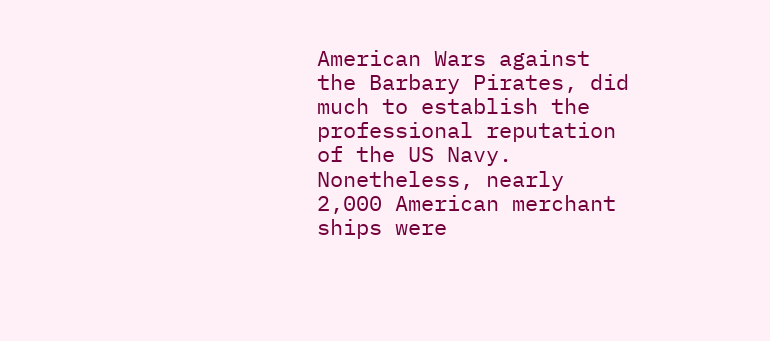American Wars against the Barbary Pirates, did much to establish the professional reputation of the US Navy. Nonetheless, nearly 2,000 American merchant ships were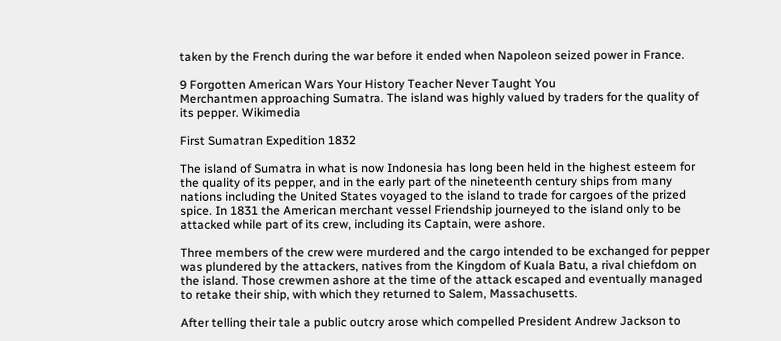taken by the French during the war before it ended when Napoleon seized power in France.

9 Forgotten American Wars Your History Teacher Never Taught You
Merchantmen approaching Sumatra. The island was highly valued by traders for the quality of its pepper. Wikimedia

First Sumatran Expedition 1832

The island of Sumatra in what is now Indonesia has long been held in the highest esteem for the quality of its pepper, and in the early part of the nineteenth century ships from many nations including the United States voyaged to the island to trade for cargoes of the prized spice. In 1831 the American merchant vessel Friendship journeyed to the island only to be attacked while part of its crew, including its Captain, were ashore.

Three members of the crew were murdered and the cargo intended to be exchanged for pepper was plundered by the attackers, natives from the Kingdom of Kuala Batu, a rival chiefdom on the island. Those crewmen ashore at the time of the attack escaped and eventually managed to retake their ship, with which they returned to Salem, Massachusetts.

After telling their tale a public outcry arose which compelled President Andrew Jackson to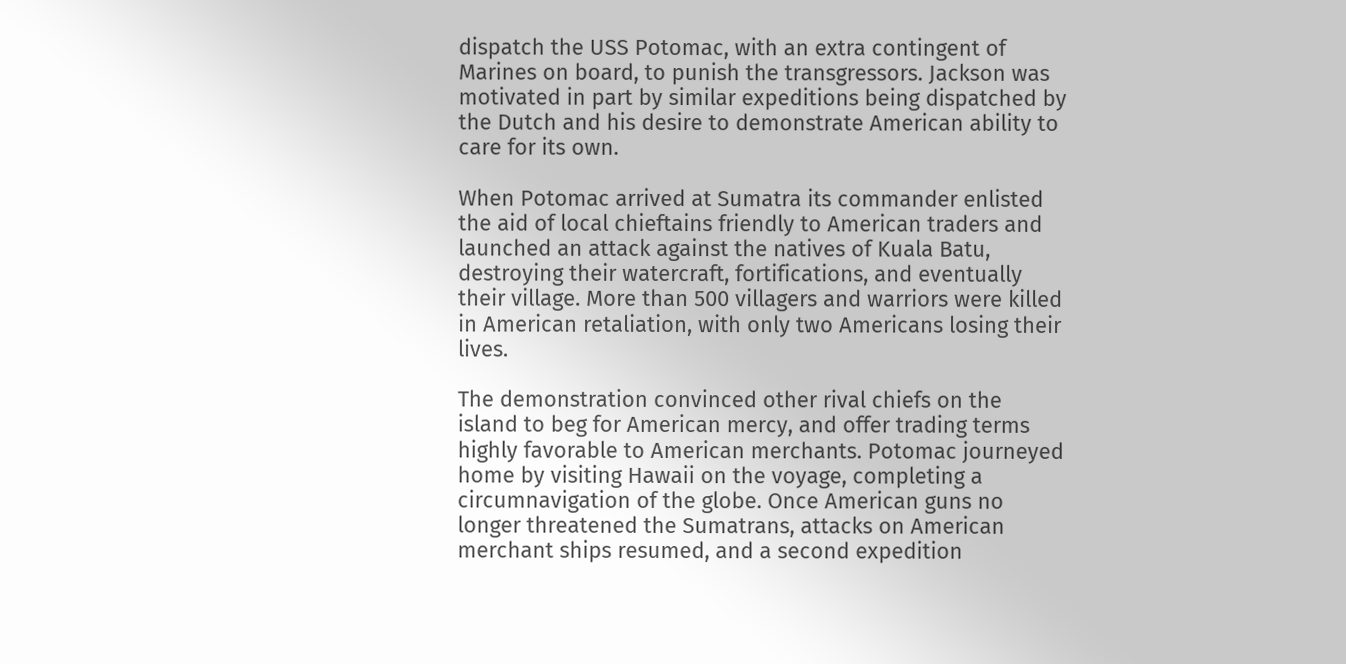dispatch the USS Potomac, with an extra contingent of Marines on board, to punish the transgressors. Jackson was motivated in part by similar expeditions being dispatched by the Dutch and his desire to demonstrate American ability to care for its own.

When Potomac arrived at Sumatra its commander enlisted the aid of local chieftains friendly to American traders and launched an attack against the natives of Kuala Batu, destroying their watercraft, fortifications, and eventually their village. More than 500 villagers and warriors were killed in American retaliation, with only two Americans losing their lives.

The demonstration convinced other rival chiefs on the island to beg for American mercy, and offer trading terms highly favorable to American merchants. Potomac journeyed home by visiting Hawaii on the voyage, completing a circumnavigation of the globe. Once American guns no longer threatened the Sumatrans, attacks on American merchant ships resumed, and a second expedition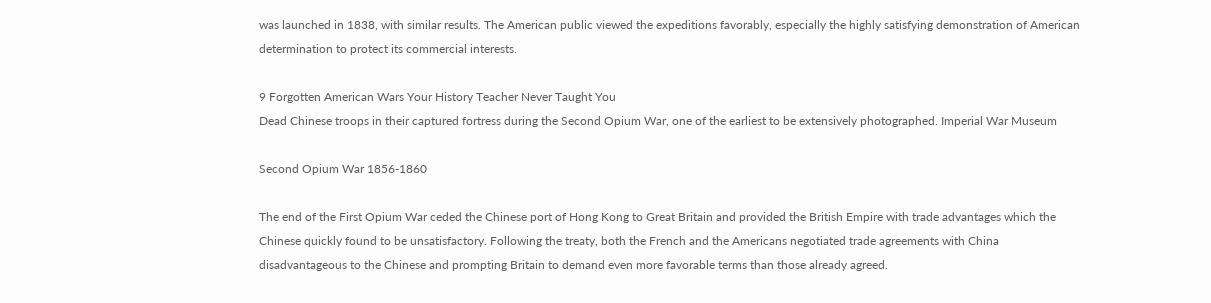was launched in 1838, with similar results. The American public viewed the expeditions favorably, especially the highly satisfying demonstration of American determination to protect its commercial interests.

9 Forgotten American Wars Your History Teacher Never Taught You
Dead Chinese troops in their captured fortress during the Second Opium War, one of the earliest to be extensively photographed. Imperial War Museum

Second Opium War 1856-1860

The end of the First Opium War ceded the Chinese port of Hong Kong to Great Britain and provided the British Empire with trade advantages which the Chinese quickly found to be unsatisfactory. Following the treaty, both the French and the Americans negotiated trade agreements with China disadvantageous to the Chinese and prompting Britain to demand even more favorable terms than those already agreed.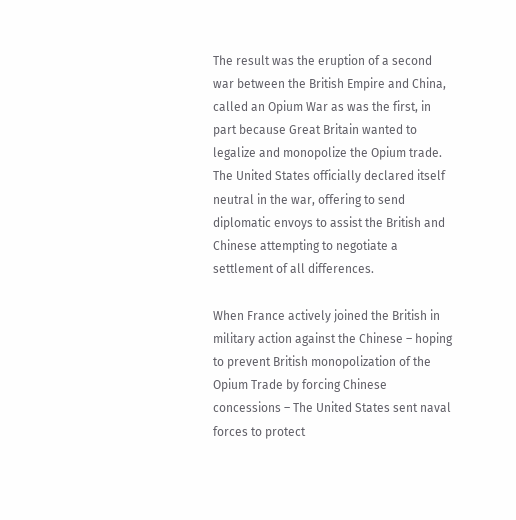The result was the eruption of a second war between the British Empire and China, called an Opium War as was the first, in part because Great Britain wanted to legalize and monopolize the Opium trade. The United States officially declared itself neutral in the war, offering to send diplomatic envoys to assist the British and Chinese attempting to negotiate a settlement of all differences.

When France actively joined the British in military action against the Chinese – hoping to prevent British monopolization of the Opium Trade by forcing Chinese concessions – The United States sent naval forces to protect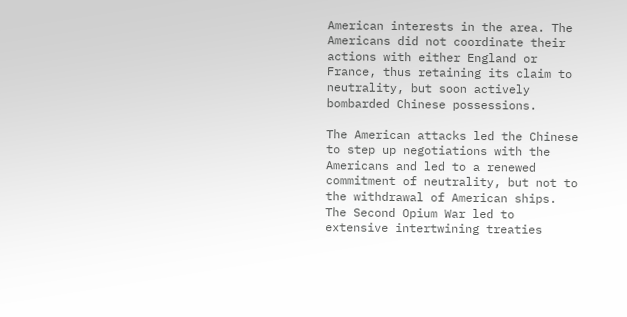American interests in the area. The Americans did not coordinate their actions with either England or France, thus retaining its claim to neutrality, but soon actively bombarded Chinese possessions.

The American attacks led the Chinese to step up negotiations with the Americans and led to a renewed commitment of neutrality, but not to the withdrawal of American ships. The Second Opium War led to extensive intertwining treaties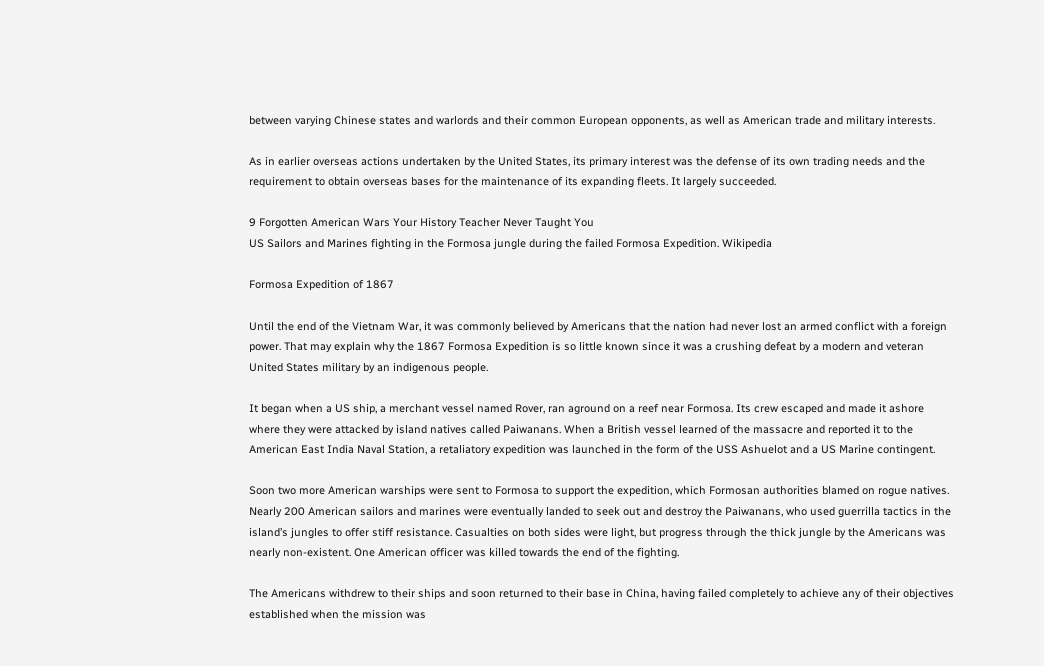between varying Chinese states and warlords and their common European opponents, as well as American trade and military interests.

As in earlier overseas actions undertaken by the United States, its primary interest was the defense of its own trading needs and the requirement to obtain overseas bases for the maintenance of its expanding fleets. It largely succeeded.

9 Forgotten American Wars Your History Teacher Never Taught You
US Sailors and Marines fighting in the Formosa jungle during the failed Formosa Expedition. Wikipedia

Formosa Expedition of 1867

Until the end of the Vietnam War, it was commonly believed by Americans that the nation had never lost an armed conflict with a foreign power. That may explain why the 1867 Formosa Expedition is so little known since it was a crushing defeat by a modern and veteran United States military by an indigenous people.

It began when a US ship, a merchant vessel named Rover, ran aground on a reef near Formosa. Its crew escaped and made it ashore where they were attacked by island natives called Paiwanans. When a British vessel learned of the massacre and reported it to the American East India Naval Station, a retaliatory expedition was launched in the form of the USS Ashuelot and a US Marine contingent.

Soon two more American warships were sent to Formosa to support the expedition, which Formosan authorities blamed on rogue natives. Nearly 200 American sailors and marines were eventually landed to seek out and destroy the Paiwanans, who used guerrilla tactics in the island’s jungles to offer stiff resistance. Casualties on both sides were light, but progress through the thick jungle by the Americans was nearly non-existent. One American officer was killed towards the end of the fighting.

The Americans withdrew to their ships and soon returned to their base in China, having failed completely to achieve any of their objectives established when the mission was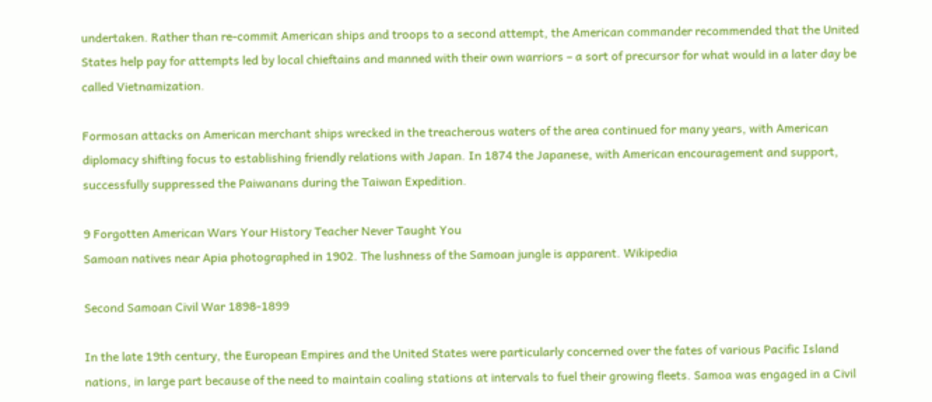undertaken. Rather than re-commit American ships and troops to a second attempt, the American commander recommended that the United States help pay for attempts led by local chieftains and manned with their own warriors – a sort of precursor for what would in a later day be called Vietnamization.

Formosan attacks on American merchant ships wrecked in the treacherous waters of the area continued for many years, with American diplomacy shifting focus to establishing friendly relations with Japan. In 1874 the Japanese, with American encouragement and support, successfully suppressed the Paiwanans during the Taiwan Expedition.

9 Forgotten American Wars Your History Teacher Never Taught You
Samoan natives near Apia photographed in 1902. The lushness of the Samoan jungle is apparent. Wikipedia

Second Samoan Civil War 1898-1899

In the late 19th century, the European Empires and the United States were particularly concerned over the fates of various Pacific Island nations, in large part because of the need to maintain coaling stations at intervals to fuel their growing fleets. Samoa was engaged in a Civil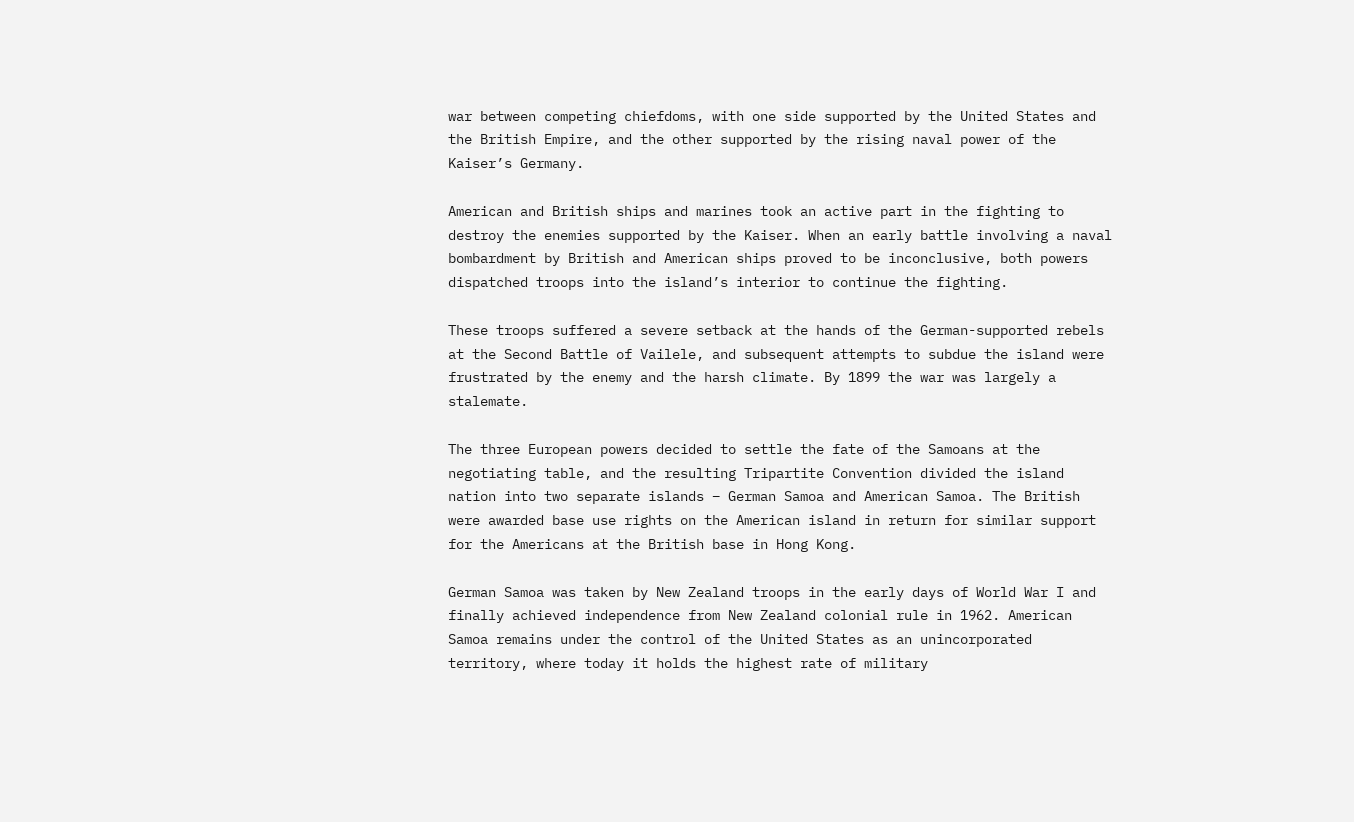war between competing chiefdoms, with one side supported by the United States and the British Empire, and the other supported by the rising naval power of the Kaiser’s Germany.

American and British ships and marines took an active part in the fighting to destroy the enemies supported by the Kaiser. When an early battle involving a naval bombardment by British and American ships proved to be inconclusive, both powers dispatched troops into the island’s interior to continue the fighting.

These troops suffered a severe setback at the hands of the German-supported rebels at the Second Battle of Vailele, and subsequent attempts to subdue the island were frustrated by the enemy and the harsh climate. By 1899 the war was largely a stalemate.

The three European powers decided to settle the fate of the Samoans at the negotiating table, and the resulting Tripartite Convention divided the island nation into two separate islands – German Samoa and American Samoa. The British were awarded base use rights on the American island in return for similar support for the Americans at the British base in Hong Kong.

German Samoa was taken by New Zealand troops in the early days of World War I and finally achieved independence from New Zealand colonial rule in 1962. American Samoa remains under the control of the United States as an unincorporated territory, where today it holds the highest rate of military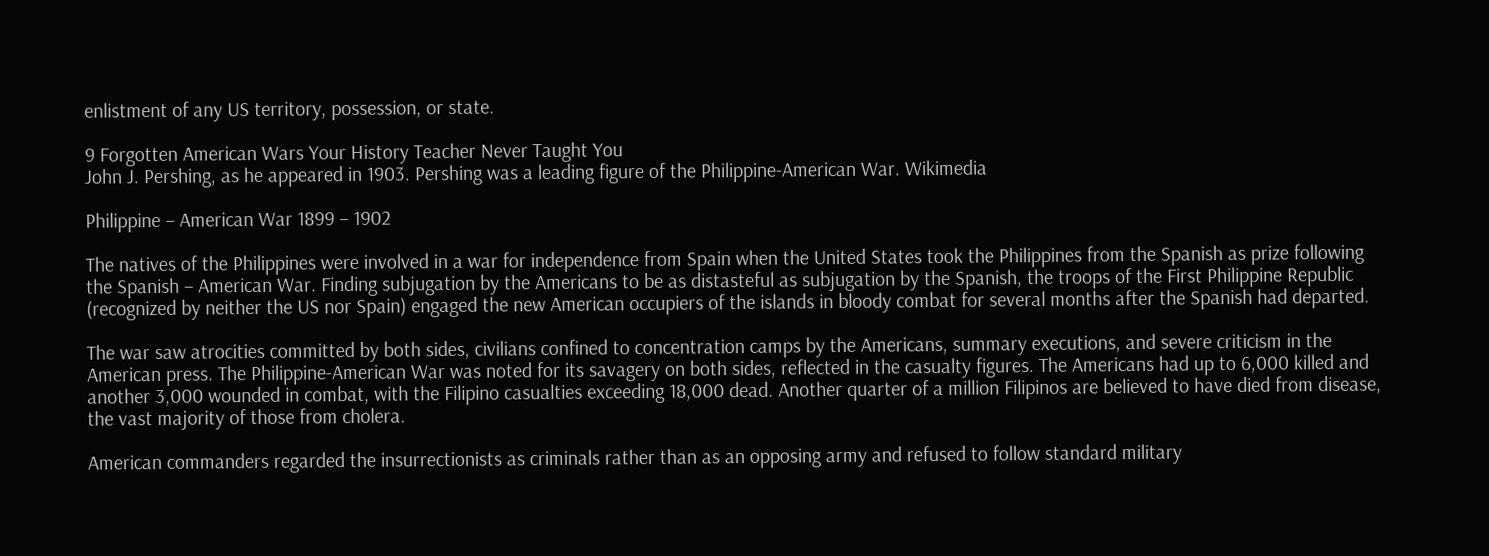enlistment of any US territory, possession, or state.

9 Forgotten American Wars Your History Teacher Never Taught You
John J. Pershing, as he appeared in 1903. Pershing was a leading figure of the Philippine-American War. Wikimedia

Philippine – American War 1899 – 1902

The natives of the Philippines were involved in a war for independence from Spain when the United States took the Philippines from the Spanish as prize following the Spanish – American War. Finding subjugation by the Americans to be as distasteful as subjugation by the Spanish, the troops of the First Philippine Republic (recognized by neither the US nor Spain) engaged the new American occupiers of the islands in bloody combat for several months after the Spanish had departed.

The war saw atrocities committed by both sides, civilians confined to concentration camps by the Americans, summary executions, and severe criticism in the American press. The Philippine-American War was noted for its savagery on both sides, reflected in the casualty figures. The Americans had up to 6,000 killed and another 3,000 wounded in combat, with the Filipino casualties exceeding 18,000 dead. Another quarter of a million Filipinos are believed to have died from disease, the vast majority of those from cholera.

American commanders regarded the insurrectionists as criminals rather than as an opposing army and refused to follow standard military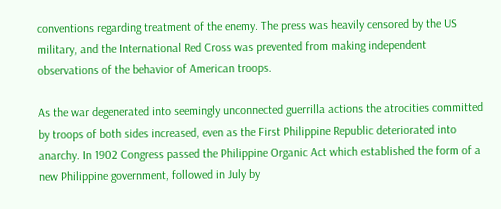conventions regarding treatment of the enemy. The press was heavily censored by the US military, and the International Red Cross was prevented from making independent observations of the behavior of American troops.

As the war degenerated into seemingly unconnected guerrilla actions the atrocities committed by troops of both sides increased, even as the First Philippine Republic deteriorated into anarchy. In 1902 Congress passed the Philippine Organic Act which established the form of a new Philippine government, followed in July by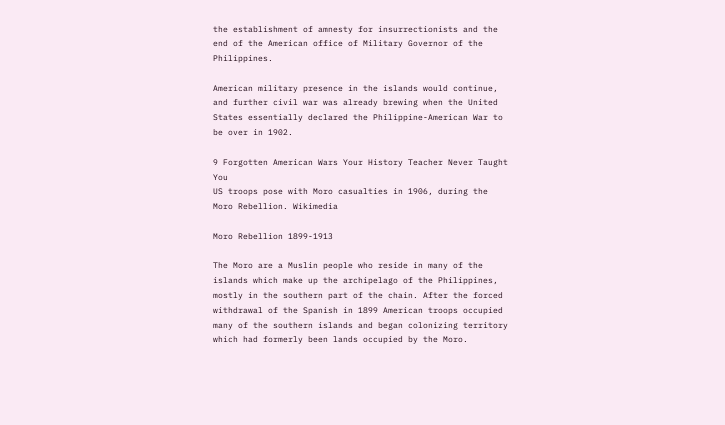the establishment of amnesty for insurrectionists and the end of the American office of Military Governor of the Philippines.

American military presence in the islands would continue, and further civil war was already brewing when the United States essentially declared the Philippine-American War to be over in 1902.

9 Forgotten American Wars Your History Teacher Never Taught You
US troops pose with Moro casualties in 1906, during the Moro Rebellion. Wikimedia

Moro Rebellion 1899-1913

The Moro are a Muslin people who reside in many of the islands which make up the archipelago of the Philippines, mostly in the southern part of the chain. After the forced withdrawal of the Spanish in 1899 American troops occupied many of the southern islands and began colonizing territory which had formerly been lands occupied by the Moro.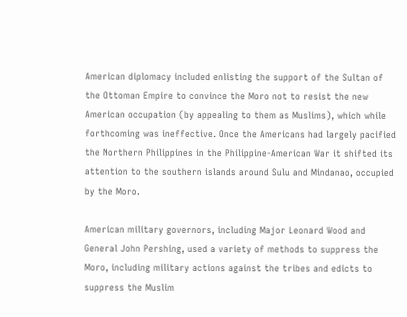American diplomacy included enlisting the support of the Sultan of the Ottoman Empire to convince the Moro not to resist the new American occupation (by appealing to them as Muslims), which while forthcoming was ineffective. Once the Americans had largely pacified the Northern Philippines in the Philippine-American War it shifted its attention to the southern islands around Sulu and Mindanao, occupied by the Moro.

American military governors, including Major Leonard Wood and General John Pershing, used a variety of methods to suppress the Moro, including military actions against the tribes and edicts to suppress the Muslim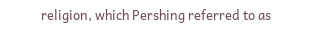religion, which Pershing referred to as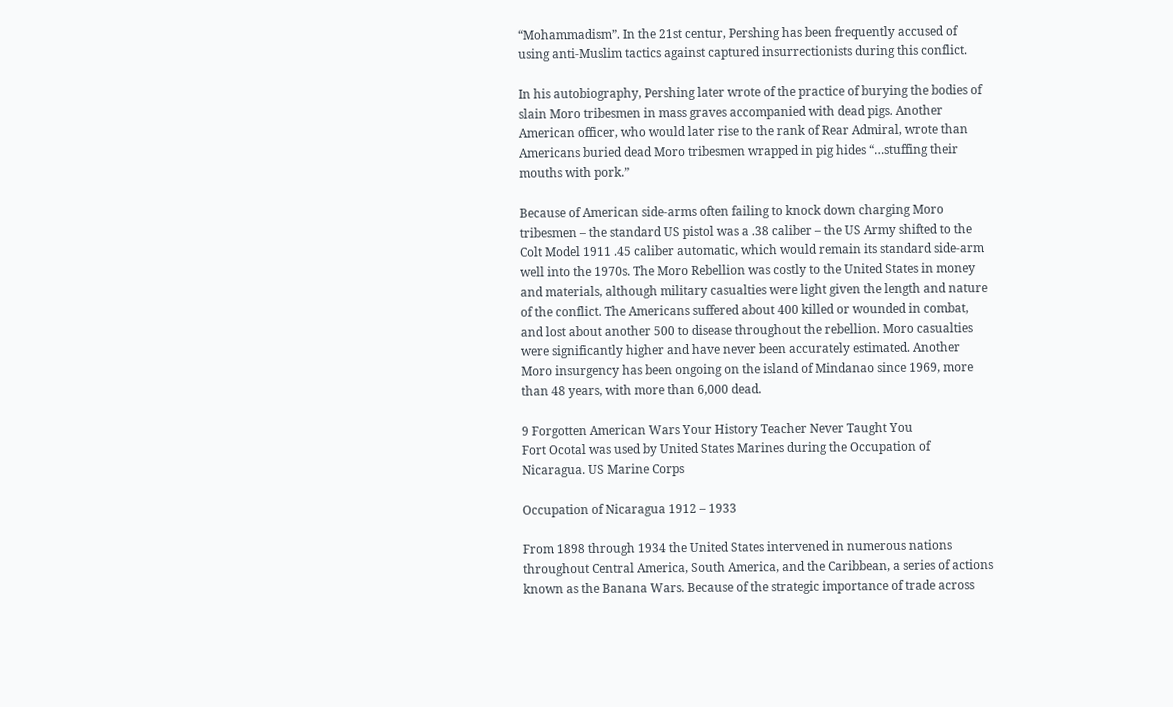“Mohammadism”. In the 21st centur, Pershing has been frequently accused of using anti-Muslim tactics against captured insurrectionists during this conflict.

In his autobiography, Pershing later wrote of the practice of burying the bodies of slain Moro tribesmen in mass graves accompanied with dead pigs. Another American officer, who would later rise to the rank of Rear Admiral, wrote than Americans buried dead Moro tribesmen wrapped in pig hides “…stuffing their mouths with pork.”

Because of American side-arms often failing to knock down charging Moro tribesmen – the standard US pistol was a .38 caliber – the US Army shifted to the Colt Model 1911 .45 caliber automatic, which would remain its standard side-arm well into the 1970s. The Moro Rebellion was costly to the United States in money and materials, although military casualties were light given the length and nature of the conflict. The Americans suffered about 400 killed or wounded in combat, and lost about another 500 to disease throughout the rebellion. Moro casualties were significantly higher and have never been accurately estimated. Another Moro insurgency has been ongoing on the island of Mindanao since 1969, more than 48 years, with more than 6,000 dead.

9 Forgotten American Wars Your History Teacher Never Taught You
Fort Ocotal was used by United States Marines during the Occupation of Nicaragua. US Marine Corps

Occupation of Nicaragua 1912 – 1933

From 1898 through 1934 the United States intervened in numerous nations throughout Central America, South America, and the Caribbean, a series of actions known as the Banana Wars. Because of the strategic importance of trade across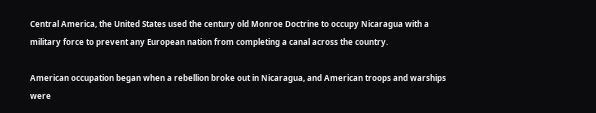Central America, the United States used the century old Monroe Doctrine to occupy Nicaragua with a military force to prevent any European nation from completing a canal across the country.

American occupation began when a rebellion broke out in Nicaragua, and American troops and warships were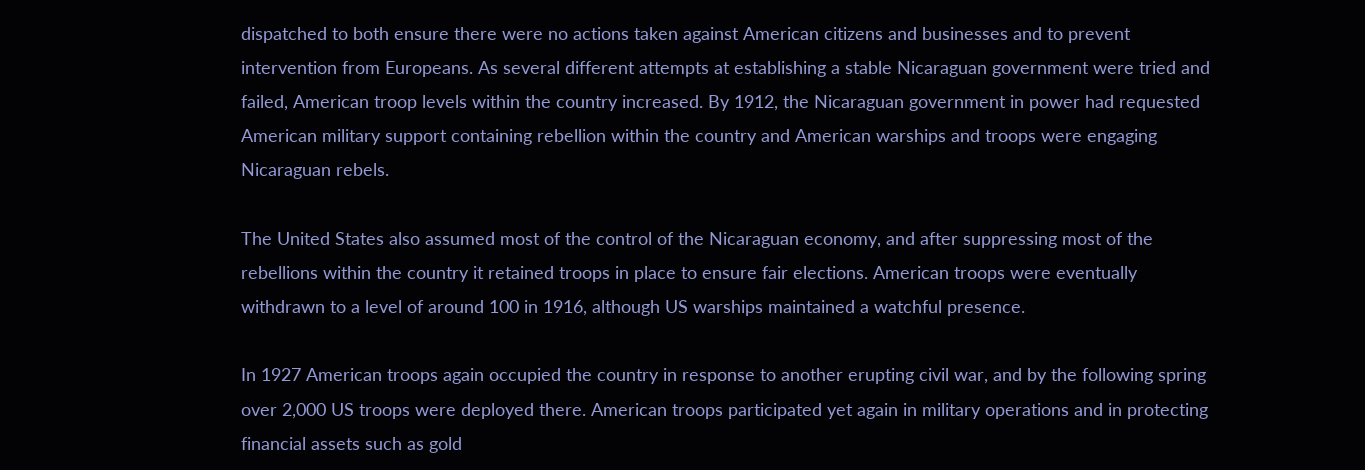dispatched to both ensure there were no actions taken against American citizens and businesses and to prevent intervention from Europeans. As several different attempts at establishing a stable Nicaraguan government were tried and failed, American troop levels within the country increased. By 1912, the Nicaraguan government in power had requested American military support containing rebellion within the country and American warships and troops were engaging Nicaraguan rebels.

The United States also assumed most of the control of the Nicaraguan economy, and after suppressing most of the rebellions within the country it retained troops in place to ensure fair elections. American troops were eventually withdrawn to a level of around 100 in 1916, although US warships maintained a watchful presence.

In 1927 American troops again occupied the country in response to another erupting civil war, and by the following spring over 2,000 US troops were deployed there. American troops participated yet again in military operations and in protecting financial assets such as gold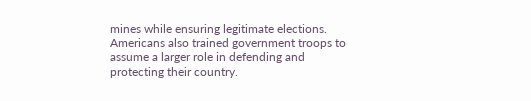mines while ensuring legitimate elections. Americans also trained government troops to assume a larger role in defending and protecting their country.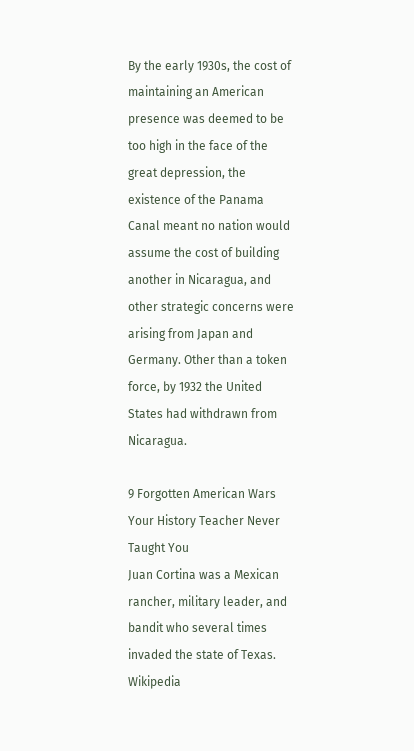By the early 1930s, the cost of maintaining an American presence was deemed to be too high in the face of the great depression, the existence of the Panama Canal meant no nation would assume the cost of building another in Nicaragua, and other strategic concerns were arising from Japan and Germany. Other than a token force, by 1932 the United States had withdrawn from Nicaragua.

9 Forgotten American Wars Your History Teacher Never Taught You
Juan Cortina was a Mexican rancher, military leader, and bandit who several times invaded the state of Texas. Wikipedia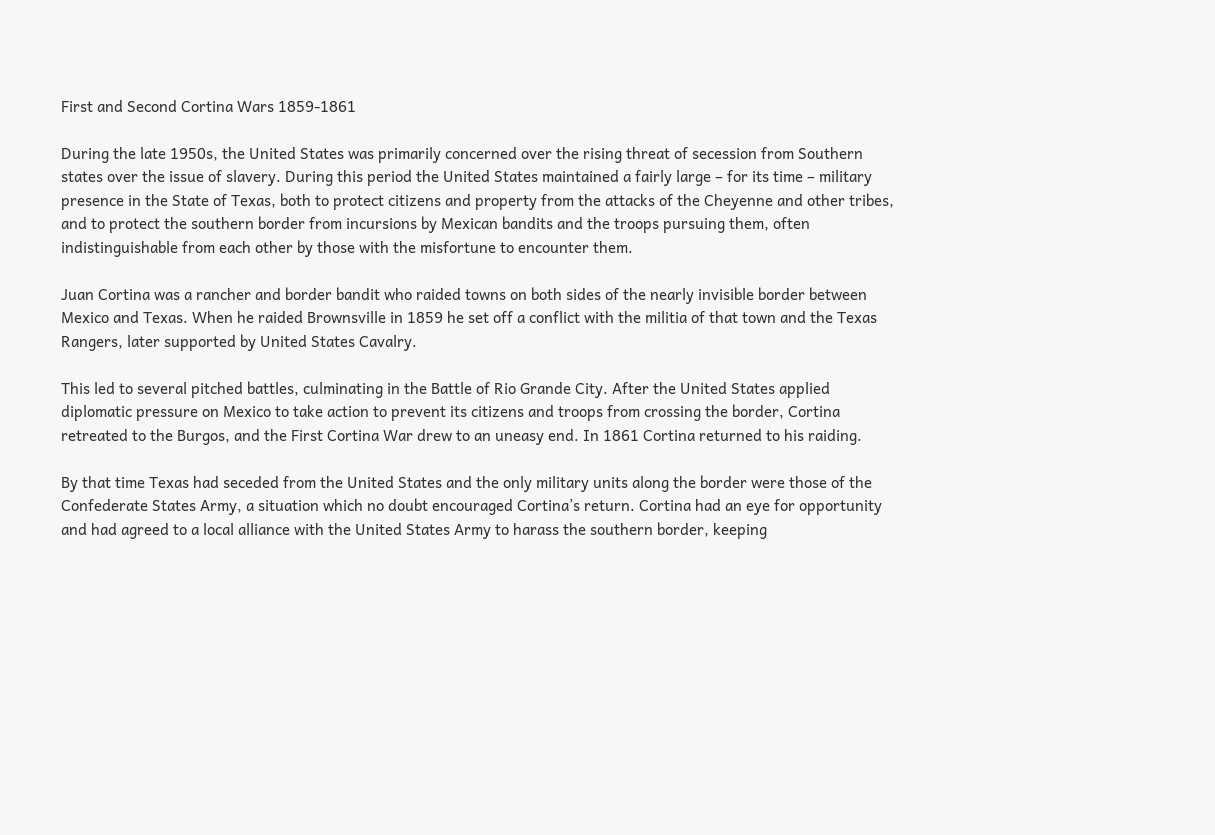First and Second Cortina Wars 1859-1861

During the late 1950s, the United States was primarily concerned over the rising threat of secession from Southern states over the issue of slavery. During this period the United States maintained a fairly large – for its time – military presence in the State of Texas, both to protect citizens and property from the attacks of the Cheyenne and other tribes, and to protect the southern border from incursions by Mexican bandits and the troops pursuing them, often indistinguishable from each other by those with the misfortune to encounter them.

Juan Cortina was a rancher and border bandit who raided towns on both sides of the nearly invisible border between Mexico and Texas. When he raided Brownsville in 1859 he set off a conflict with the militia of that town and the Texas Rangers, later supported by United States Cavalry.

This led to several pitched battles, culminating in the Battle of Rio Grande City. After the United States applied diplomatic pressure on Mexico to take action to prevent its citizens and troops from crossing the border, Cortina retreated to the Burgos, and the First Cortina War drew to an uneasy end. In 1861 Cortina returned to his raiding.

By that time Texas had seceded from the United States and the only military units along the border were those of the Confederate States Army, a situation which no doubt encouraged Cortina’s return. Cortina had an eye for opportunity and had agreed to a local alliance with the United States Army to harass the southern border, keeping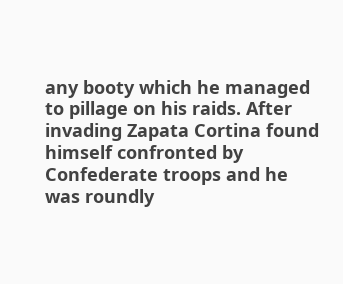any booty which he managed to pillage on his raids. After invading Zapata Cortina found himself confronted by Confederate troops and he was roundly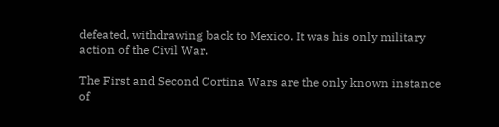defeated, withdrawing back to Mexico. It was his only military action of the Civil War.

The First and Second Cortina Wars are the only known instance of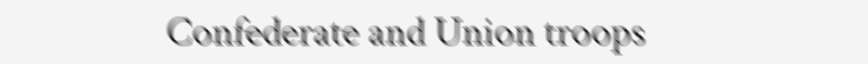Confederate and Union troops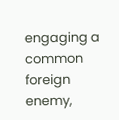engaging a common foreign enemy,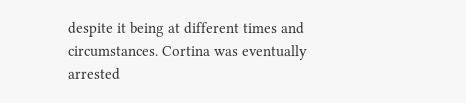despite it being at different times and circumstances. Cortina was eventually arrested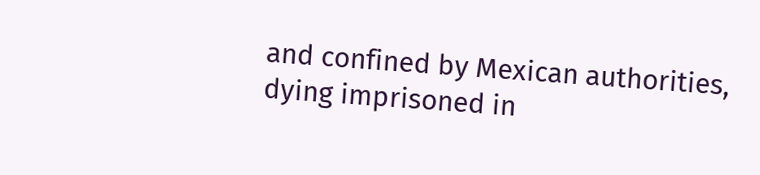and confined by Mexican authorities, dying imprisoned in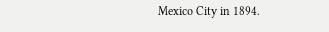Mexico City in 1894.